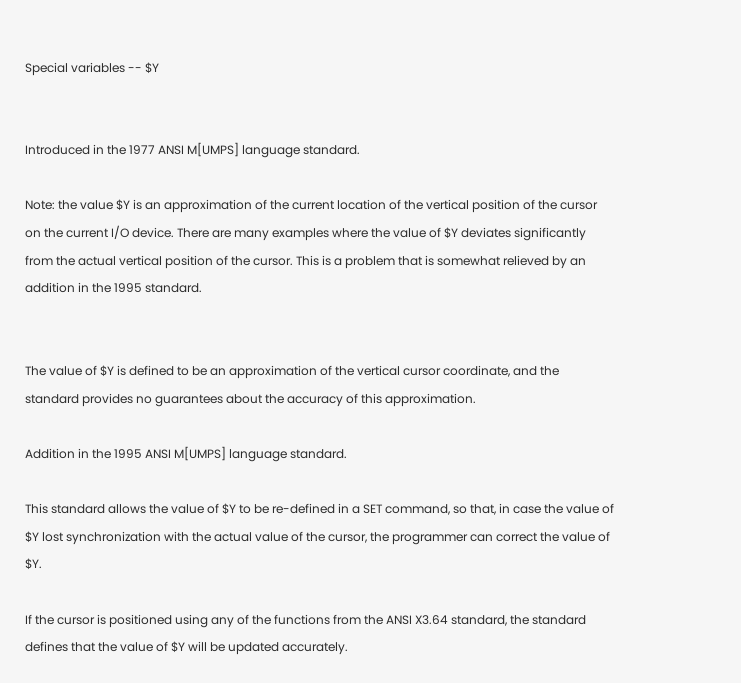Special variables -- $Y


Introduced in the 1977 ANSI M[UMPS] language standard.

Note: the value $Y is an approximation of the current location of the vertical position of the cursor on the current I/O device. There are many examples where the value of $Y deviates significantly from the actual vertical position of the cursor. This is a problem that is somewhat relieved by an addition in the 1995 standard.


The value of $Y is defined to be an approximation of the vertical cursor coordinate, and the standard provides no guarantees about the accuracy of this approximation.

Addition in the 1995 ANSI M[UMPS] language standard.

This standard allows the value of $Y to be re-defined in a SET command, so that, in case the value of $Y lost synchronization with the actual value of the cursor, the programmer can correct the value of $Y.

If the cursor is positioned using any of the functions from the ANSI X3.64 standard, the standard defines that the value of $Y will be updated accurately.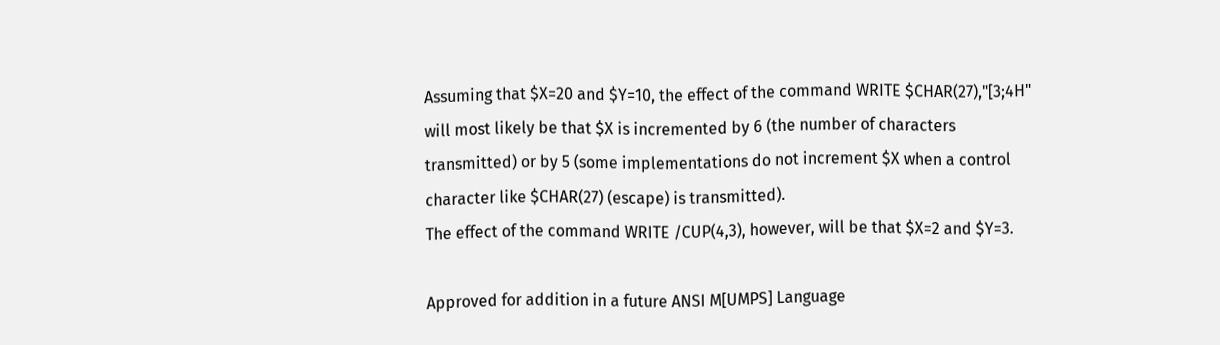Assuming that $X=20 and $Y=10, the effect of the command WRITE $CHAR(27),"[3;4H" will most likely be that $X is incremented by 6 (the number of characters transmitted) or by 5 (some implementations do not increment $X when a control character like $CHAR(27) (escape) is transmitted).
The effect of the command WRITE /CUP(4,3), however, will be that $X=2 and $Y=3.

Approved for addition in a future ANSI M[UMPS] Language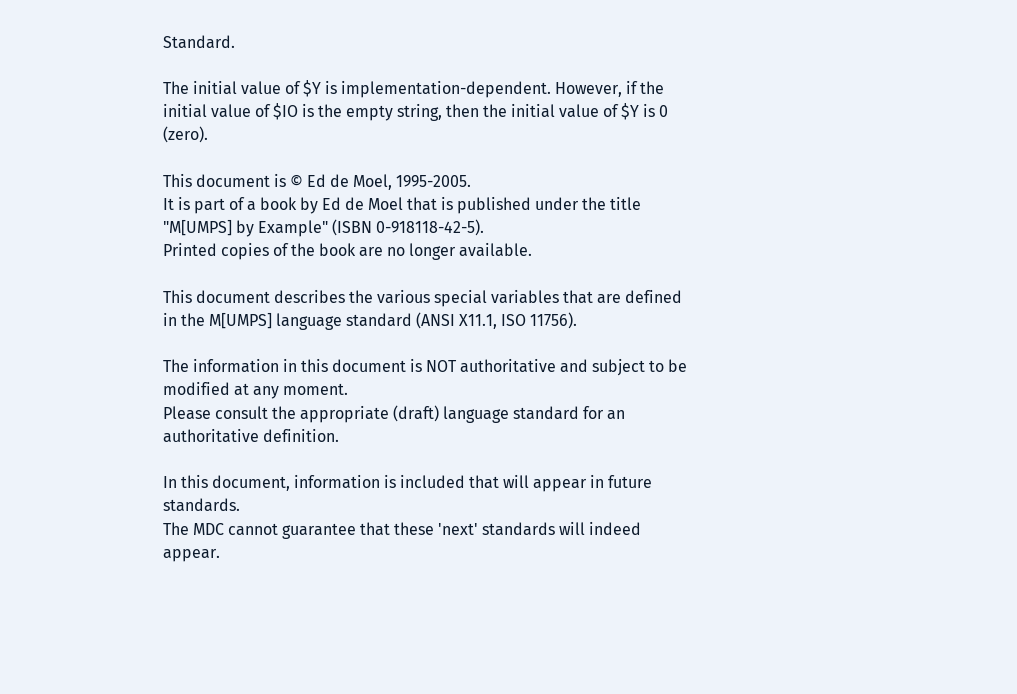Standard.

The initial value of $Y is implementation-dependent. However, if the initial value of $IO is the empty string, then the initial value of $Y is 0 (zero).

This document is © Ed de Moel, 1995-2005.
It is part of a book by Ed de Moel that is published under the title "M[UMPS] by Example" (ISBN 0-918118-42-5).
Printed copies of the book are no longer available.

This document describes the various special variables that are defined in the M[UMPS] language standard (ANSI X11.1, ISO 11756).

The information in this document is NOT authoritative and subject to be modified at any moment.
Please consult the appropriate (draft) language standard for an authoritative definition.

In this document, information is included that will appear in future standards.
The MDC cannot guarantee that these 'next' standards will indeed appear.